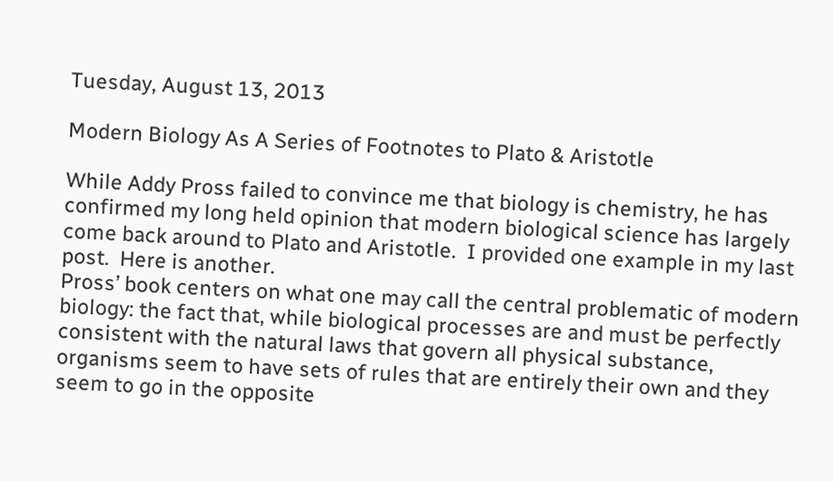Tuesday, August 13, 2013

Modern Biology As A Series of Footnotes to Plato & Aristotle

While Addy Pross failed to convince me that biology is chemistry, he has confirmed my long held opinion that modern biological science has largely come back around to Plato and Aristotle.  I provided one example in my last post.  Here is another.
Pross’ book centers on what one may call the central problematic of modern biology: the fact that, while biological processes are and must be perfectly consistent with the natural laws that govern all physical substance, organisms seem to have sets of rules that are entirely their own and they seem to go in the opposite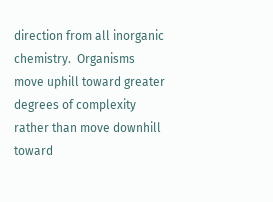direction from all inorganic chemistry.  Organisms move uphill toward greater degrees of complexity rather than move downhill toward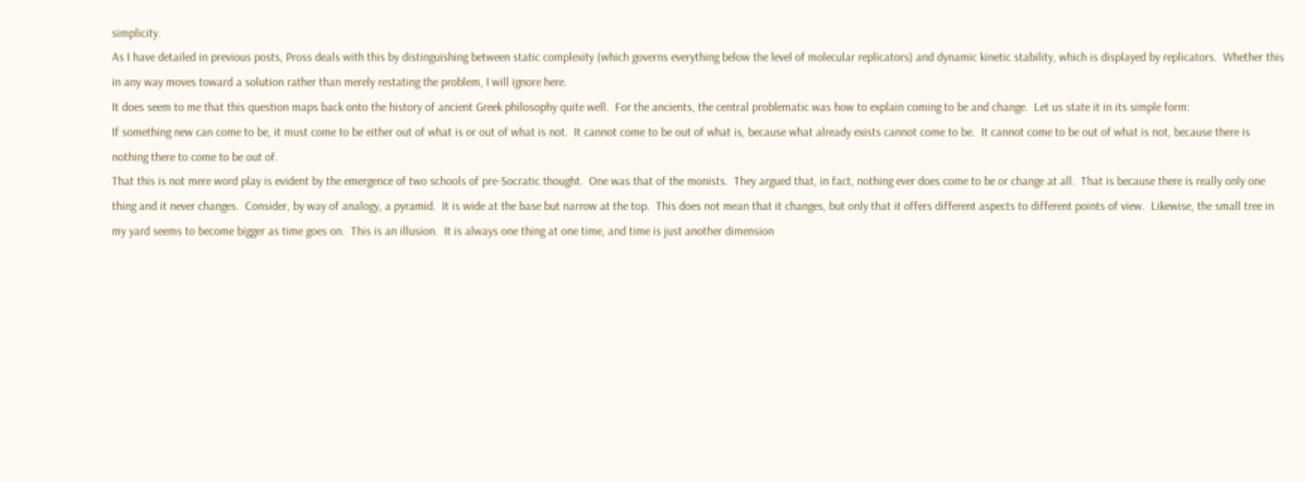simplicity.
As I have detailed in previous posts, Pross deals with this by distinguishing between static complexity (which governs everything below the level of molecular replicators) and dynamic kinetic stability, which is displayed by replicators.  Whether this in any way moves toward a solution rather than merely restating the problem, I will ignore here.
It does seem to me that this question maps back onto the history of ancient Greek philosophy quite well.  For the ancients, the central problematic was how to explain coming to be and change.  Let us state it in its simple form:
If something new can come to be, it must come to be either out of what is or out of what is not.  It cannot come to be out of what is, because what already exists cannot come to be.  It cannot come to be out of what is not, because there is nothing there to come to be out of.
That this is not mere word play is evident by the emergence of two schools of pre-Socratic thought.  One was that of the monists.  They argued that, in fact, nothing ever does come to be or change at all.  That is because there is really only one thing and it never changes.  Consider, by way of analogy, a pyramid.  It is wide at the base but narrow at the top.  This does not mean that it changes, but only that it offers different aspects to different points of view.  Likewise, the small tree in my yard seems to become bigger as time goes on.  This is an illusion.  It is always one thing at one time, and time is just another dimension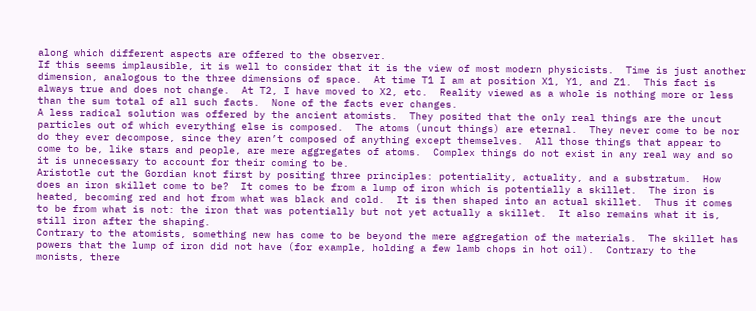along which different aspects are offered to the observer.
If this seems implausible, it is well to consider that it is the view of most modern physicists.  Time is just another dimension, analogous to the three dimensions of space.  At time T1 I am at position X1, Y1, and Z1.  This fact is always true and does not change.  At T2, I have moved to X2, etc.  Reality viewed as a whole is nothing more or less than the sum total of all such facts.  None of the facts ever changes.
A less radical solution was offered by the ancient atomists.  They posited that the only real things are the uncut particles out of which everything else is composed.  The atoms (uncut things) are eternal.  They never come to be nor do they ever decompose, since they aren’t composed of anything except themselves.  All those things that appear to come to be, like stars and people, are mere aggregates of atoms.  Complex things do not exist in any real way and so it is unnecessary to account for their coming to be.
Aristotle cut the Gordian knot first by positing three principles: potentiality, actuality, and a substratum.  How does an iron skillet come to be?  It comes to be from a lump of iron which is potentially a skillet.  The iron is heated, becoming red and hot from what was black and cold.  It is then shaped into an actual skillet.  Thus it comes to be from what is not: the iron that was potentially but not yet actually a skillet.  It also remains what it is, still iron after the shaping.
Contrary to the atomists, something new has come to be beyond the mere aggregation of the materials.  The skillet has powers that the lump of iron did not have (for example, holding a few lamb chops in hot oil).  Contrary to the monists, there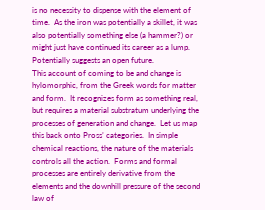is no necessity to dispense with the element of time.  As the iron was potentially a skillet, it was also potentially something else (a hammer?) or might just have continued its career as a lump.  Potentially suggests an open future.
This account of coming to be and change is hylomorphic, from the Greek words for matter and form.  It recognizes form as something real, but requires a material substratum underlying the processes of generation and change.  Let us map this back onto Pross’ categories.  In simple chemical reactions, the nature of the materials controls all the action.  Forms and formal processes are entirely derivative from the elements and the downhill pressure of the second law of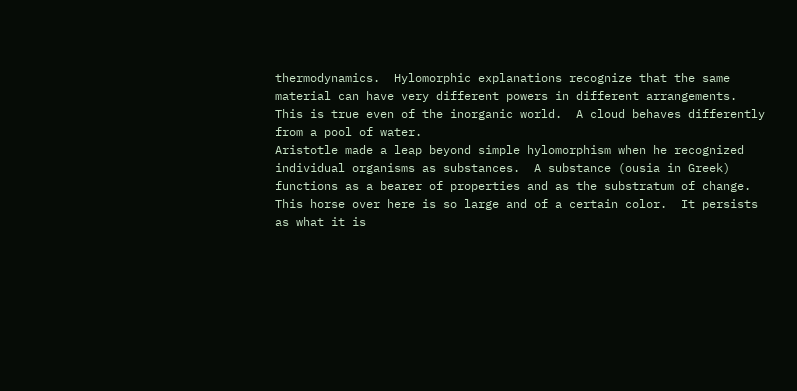thermodynamics.  Hylomorphic explanations recognize that the same material can have very different powers in different arrangements.  This is true even of the inorganic world.  A cloud behaves differently from a pool of water.
Aristotle made a leap beyond simple hylomorphism when he recognized individual organisms as substances.  A substance (ousia in Greek) functions as a bearer of properties and as the substratum of change.  This horse over here is so large and of a certain color.  It persists as what it is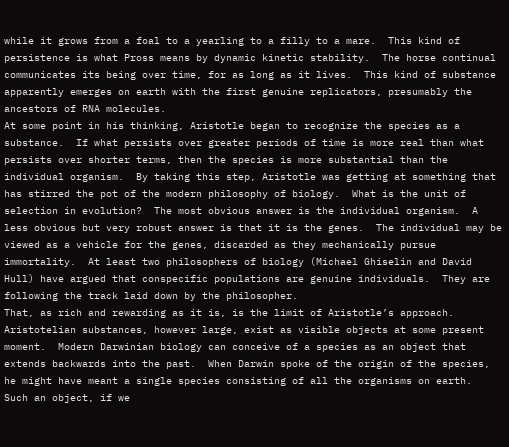while it grows from a foal to a yearling to a filly to a mare.  This kind of persistence is what Pross means by dynamic kinetic stability.  The horse continual communicates its being over time, for as long as it lives.  This kind of substance apparently emerges on earth with the first genuine replicators, presumably the ancestors of RNA molecules.
At some point in his thinking, Aristotle began to recognize the species as a substance.  If what persists over greater periods of time is more real than what persists over shorter terms, then the species is more substantial than the individual organism.  By taking this step, Aristotle was getting at something that has stirred the pot of the modern philosophy of biology.  What is the unit of selection in evolution?  The most obvious answer is the individual organism.  A less obvious but very robust answer is that it is the genes.  The individual may be viewed as a vehicle for the genes, discarded as they mechanically pursue immortality.  At least two philosophers of biology (Michael Ghiselin and David Hull) have argued that conspecific populations are genuine individuals.  They are following the track laid down by the philosopher.
That, as rich and rewarding as it is, is the limit of Aristotle’s approach.  Aristotelian substances, however large, exist as visible objects at some present moment.  Modern Darwinian biology can conceive of a species as an object that extends backwards into the past.  When Darwin spoke of the origin of the species, he might have meant a single species consisting of all the organisms on earth.  Such an object, if we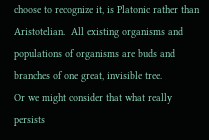choose to recognize it, is Platonic rather than Aristotelian.  All existing organisms and populations of organisms are buds and branches of one great, invisible tree.
Or we might consider that what really persists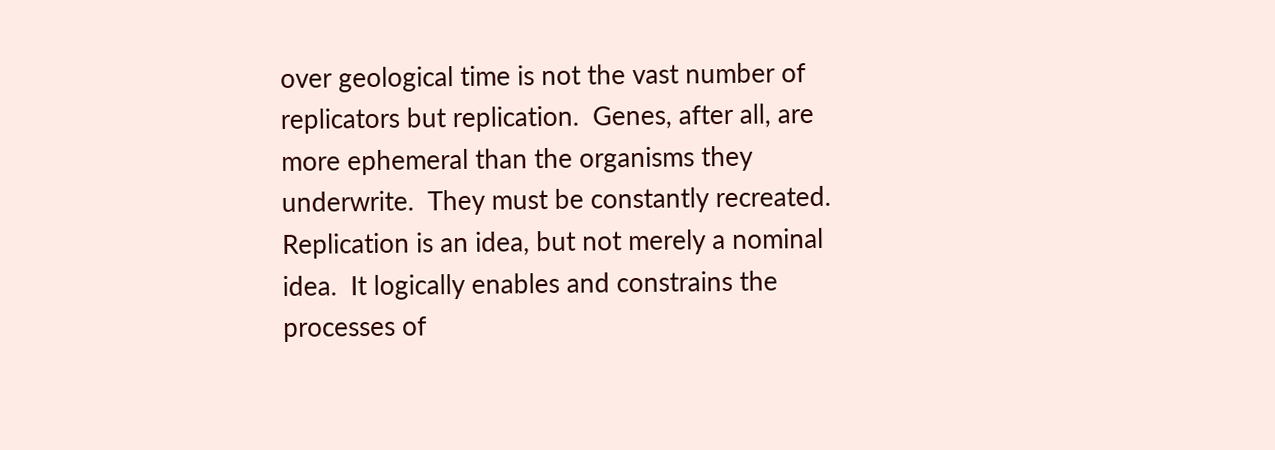over geological time is not the vast number of replicators but replication.  Genes, after all, are more ephemeral than the organisms they underwrite.  They must be constantly recreated.  Replication is an idea, but not merely a nominal idea.  It logically enables and constrains the processes of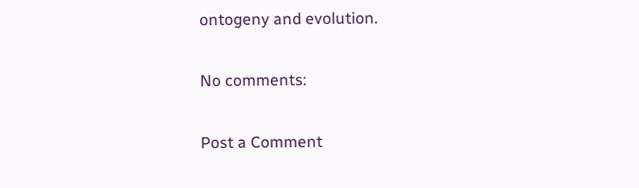ontogeny and evolution.

No comments:

Post a Comment